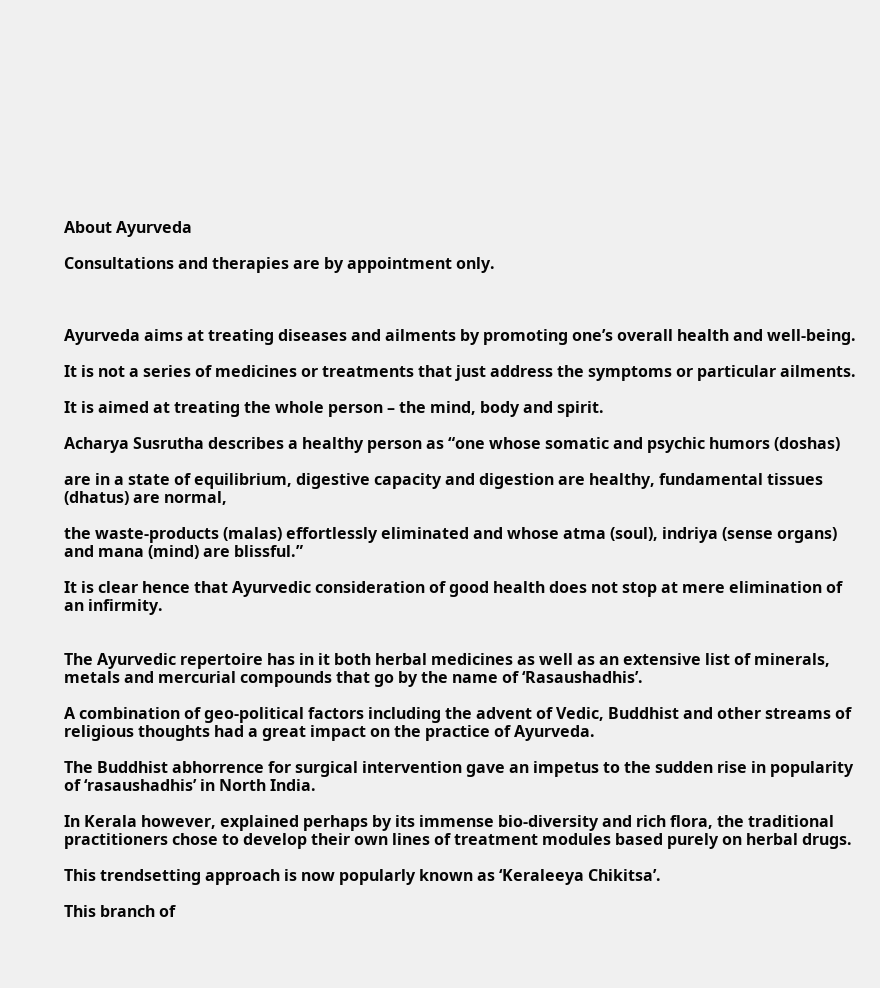About Ayurveda

Consultations and therapies are by appointment only.



Ayurveda aims at treating diseases and ailments by promoting one’s overall health and well-being.

It is not a series of medicines or treatments that just address the symptoms or particular ailments.

It is aimed at treating the whole person – the mind, body and spirit.

Acharya Susrutha describes a healthy person as “one whose somatic and psychic humors (doshas)

are in a state of equilibrium, digestive capacity and digestion are healthy, fundamental tissues (dhatus) are normal,

the waste-products (malas) effortlessly eliminated and whose atma (soul), indriya (sense organs) and mana (mind) are blissful.”

It is clear hence that Ayurvedic consideration of good health does not stop at mere elimination of an infirmity.


The Ayurvedic repertoire has in it both herbal medicines as well as an extensive list of minerals, metals and mercurial compounds that go by the name of ‘Rasaushadhis’.

A combination of geo-political factors including the advent of Vedic, Buddhist and other streams of religious thoughts had a great impact on the practice of Ayurveda.

The Buddhist abhorrence for surgical intervention gave an impetus to the sudden rise in popularity of ‘rasaushadhis’ in North India.

In Kerala however, explained perhaps by its immense bio-diversity and rich flora, the traditional practitioners chose to develop their own lines of treatment modules based purely on herbal drugs.

This trendsetting approach is now popularly known as ‘Keraleeya Chikitsa’.

This branch of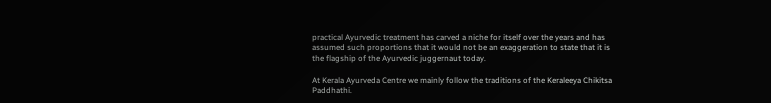practical Ayurvedic treatment has carved a niche for itself over the years and has assumed such proportions that it would not be an exaggeration to state that it is the flagship of the Ayurvedic juggernaut today.

At Kerala Ayurveda Centre we mainly follow the traditions of the Keraleeya Chikitsa Paddhathi.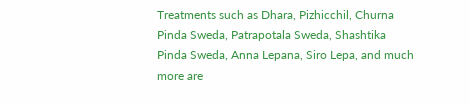Treatments such as Dhara, Pizhicchil, Churna Pinda Sweda, Patrapotala Sweda, Shashtika Pinda Sweda, Anna Lepana, Siro Lepa, and much more are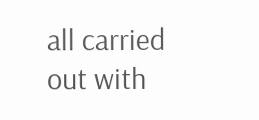all carried out with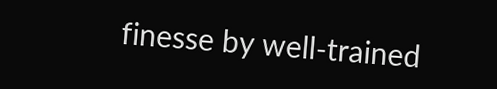finesse by well-trained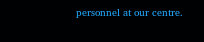personnel at our centre.